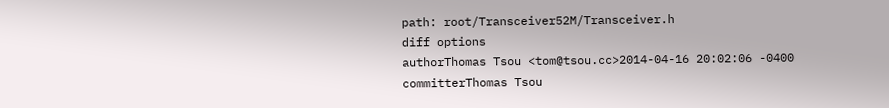path: root/Transceiver52M/Transceiver.h
diff options
authorThomas Tsou <tom@tsou.cc>2014-04-16 20:02:06 -0400
committerThomas Tsou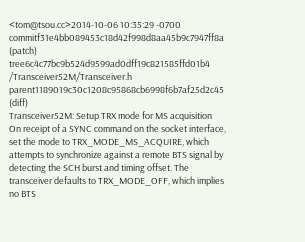<tom@tsou.cc>2014-10-06 10:35:29 -0700
commitf31e4bb089453c18d42f998d8aa45b9c7947ff8a (patch)
tree6c4c77bc9b524d9599ad0dff19c821585ffd01b4 /Transceiver52M/Transceiver.h
parent1189019c30c1208c95868cb6998f6b7af25d2c45 (diff)
Transceiver52M: Setup TRX mode for MS acquisition
On receipt of a SYNC command on the socket interface, set the mode to TRX_MODE_MS_ACQUIRE, which attempts to synchronize against a remote BTS signal by detecting the SCH burst and timing offset. The transceiver defaults to TRX_MODE_OFF, which implies no BTS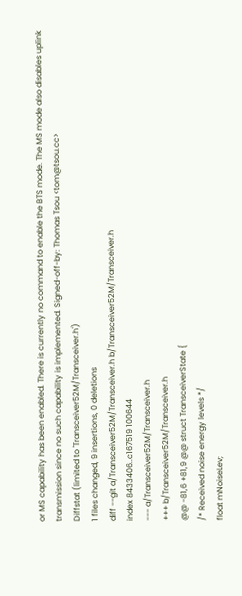or MS capability has been enabled. There is currently no command to enable the BTS mode. The MS mode also disables uplink transmission since no such capability is implemented. Signed-off-by: Thomas Tsou <tom@tsou.cc>
Diffstat (limited to 'Transceiver52M/Transceiver.h')
1 files changed, 9 insertions, 0 deletions
diff --git a/Transceiver52M/Transceiver.h b/Transceiver52M/Transceiver.h
index 8433406..c167519 100644
--- a/Transceiver52M/Transceiver.h
+++ b/Transceiver52M/Transceiver.h
@@ -81,6 +81,9 @@ struct TransceiverState {
/* Received noise energy levels */
float mNoiseLev;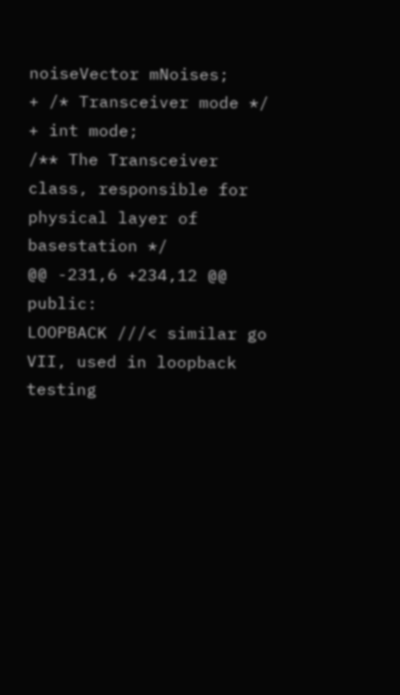noiseVector mNoises;
+ /* Transceiver mode */
+ int mode;
/** The Transceiver class, responsible for physical layer of basestation */
@@ -231,6 +234,12 @@ public:
LOOPBACK ///< similar go VII, used in loopback testing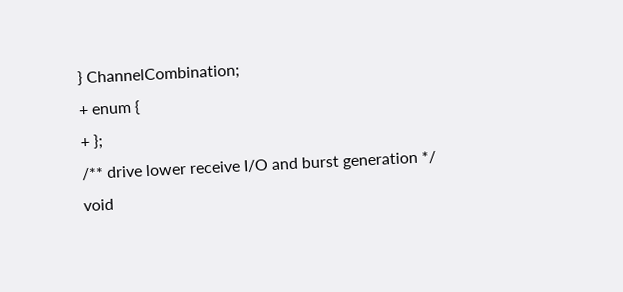} ChannelCombination;
+ enum {
+ };
/** drive lower receive I/O and burst generation */
void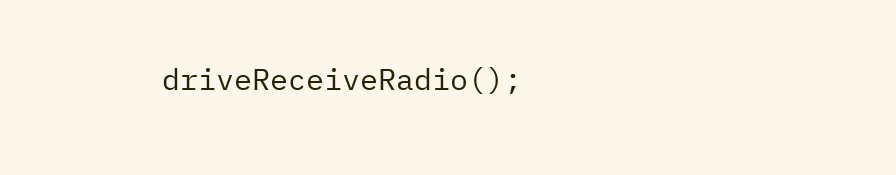driveReceiveRadio();